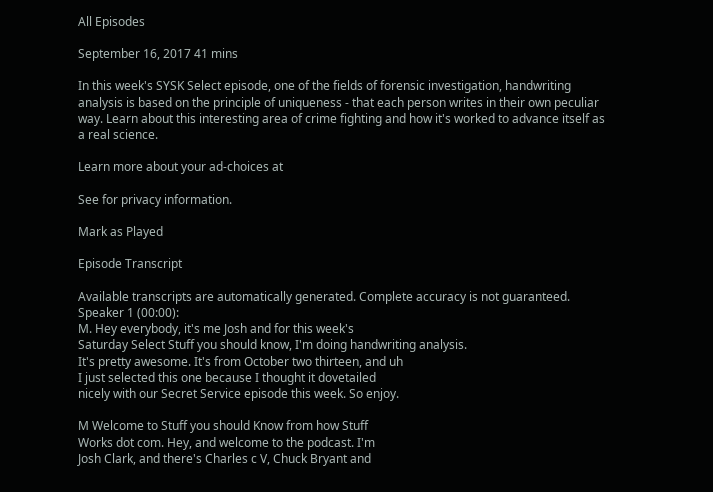All Episodes

September 16, 2017 41 mins

In this week's SYSK Select episode, one of the fields of forensic investigation, handwriting analysis is based on the principle of uniqueness - that each person writes in their own peculiar way. Learn about this interesting area of crime fighting and how it's worked to advance itself as a real science.

Learn more about your ad-choices at

See for privacy information.

Mark as Played

Episode Transcript

Available transcripts are automatically generated. Complete accuracy is not guaranteed.
Speaker 1 (00:00):
M. Hey everybody, it's me Josh and for this week's
Saturday Select Stuff you should know, I'm doing handwriting analysis.
It's pretty awesome. It's from October two thirteen, and uh
I just selected this one because I thought it dovetailed
nicely with our Secret Service episode this week. So enjoy.

M Welcome to Stuff you should Know from how Stuff
Works dot com. Hey, and welcome to the podcast. I'm
Josh Clark, and there's Charles c V, Chuck Bryant and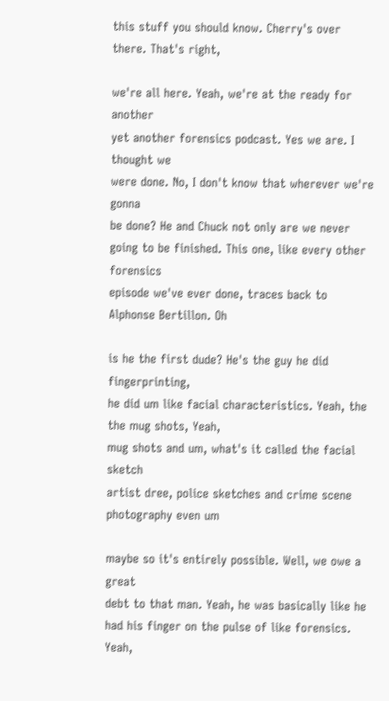this stuff you should know. Cherry's over there. That's right,

we're all here. Yeah, we're at the ready for another
yet another forensics podcast. Yes we are. I thought we
were done. No, I don't know that wherever we're gonna
be done? He and Chuck not only are we never
going to be finished. This one, like every other forensics
episode we've ever done, traces back to Alphonse Bertillon. Oh

is he the first dude? He's the guy he did fingerprinting,
he did um like facial characteristics. Yeah, the the mug shots, Yeah,
mug shots and um, what's it called the facial sketch
artist dree, police sketches and crime scene photography even um

maybe so it's entirely possible. Well, we owe a great
debt to that man. Yeah, he was basically like he
had his finger on the pulse of like forensics. Yeah,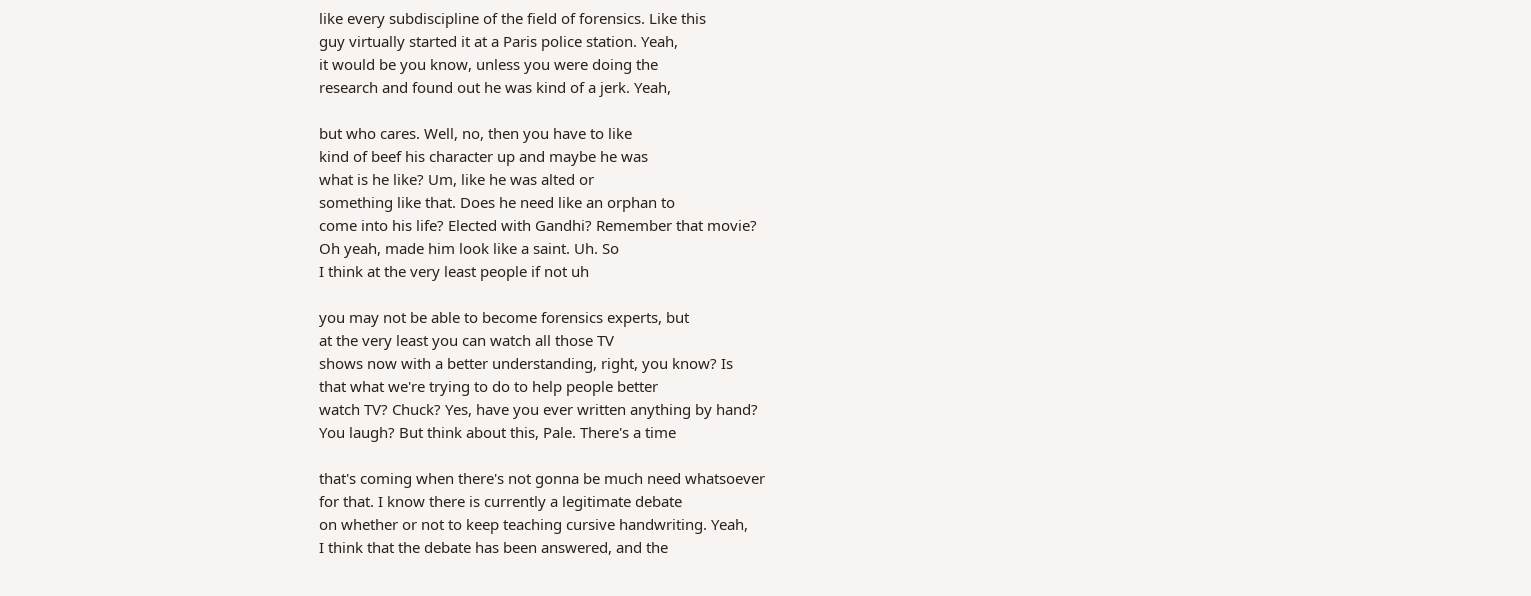like every subdiscipline of the field of forensics. Like this
guy virtually started it at a Paris police station. Yeah,
it would be you know, unless you were doing the
research and found out he was kind of a jerk. Yeah,

but who cares. Well, no, then you have to like
kind of beef his character up and maybe he was
what is he like? Um, like he was alted or
something like that. Does he need like an orphan to
come into his life? Elected with Gandhi? Remember that movie?
Oh yeah, made him look like a saint. Uh. So
I think at the very least people if not uh

you may not be able to become forensics experts, but
at the very least you can watch all those TV
shows now with a better understanding, right, you know? Is
that what we're trying to do to help people better
watch TV? Chuck? Yes, have you ever written anything by hand?
You laugh? But think about this, Pale. There's a time

that's coming when there's not gonna be much need whatsoever
for that. I know there is currently a legitimate debate
on whether or not to keep teaching cursive handwriting. Yeah,
I think that the debate has been answered, and the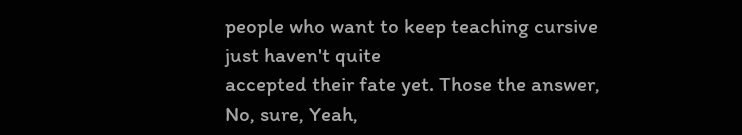people who want to keep teaching cursive just haven't quite
accepted their fate yet. Those the answer, No, sure, Yeah,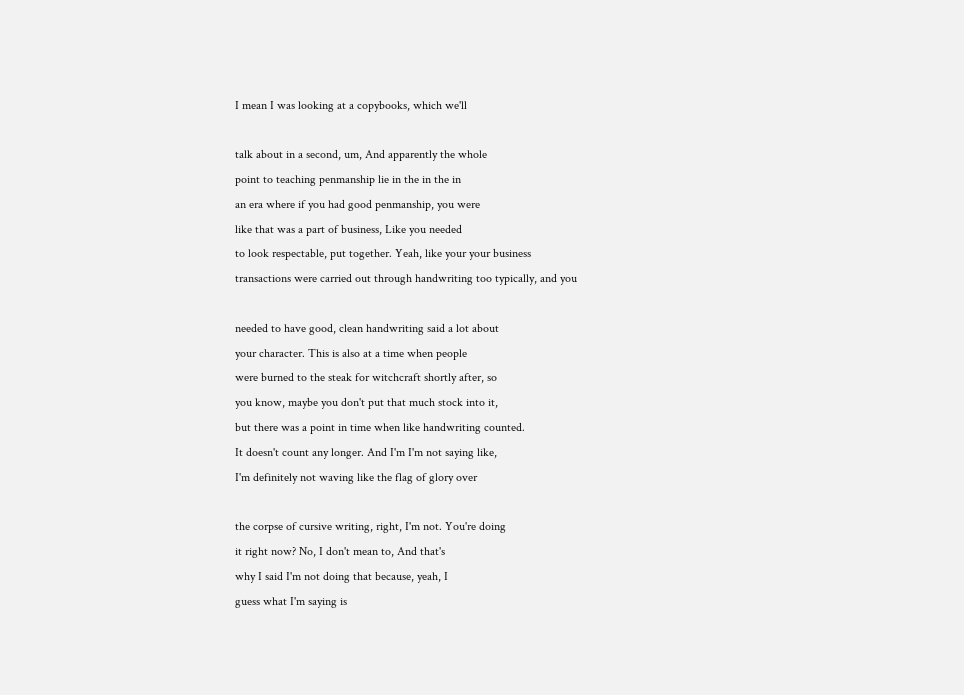I mean I was looking at a copybooks, which we'll

talk about in a second, um, And apparently the whole
point to teaching penmanship lie in the in the in
an era where if you had good penmanship, you were
like that was a part of business, Like you needed
to look respectable, put together. Yeah, like your your business
transactions were carried out through handwriting too typically, and you

needed to have good, clean handwriting said a lot about
your character. This is also at a time when people
were burned to the steak for witchcraft shortly after, so
you know, maybe you don't put that much stock into it,
but there was a point in time when like handwriting counted.
It doesn't count any longer. And I'm I'm not saying like,
I'm definitely not waving like the flag of glory over

the corpse of cursive writing, right, I'm not. You're doing
it right now? No, I don't mean to, And that's
why I said I'm not doing that because, yeah, I
guess what I'm saying is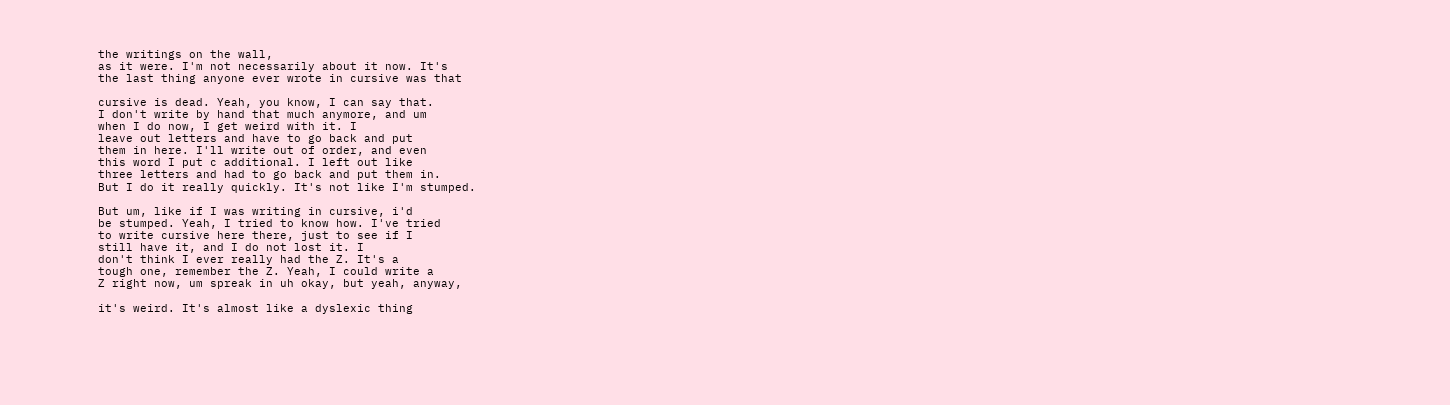the writings on the wall,
as it were. I'm not necessarily about it now. It's
the last thing anyone ever wrote in cursive was that

cursive is dead. Yeah, you know, I can say that.
I don't write by hand that much anymore, and um
when I do now, I get weird with it. I
leave out letters and have to go back and put
them in here. I'll write out of order, and even
this word I put c additional. I left out like
three letters and had to go back and put them in.
But I do it really quickly. It's not like I'm stumped.

But um, like if I was writing in cursive, i'd
be stumped. Yeah, I tried to know how. I've tried
to write cursive here there, just to see if I
still have it, and I do not lost it. I
don't think I ever really had the Z. It's a
tough one, remember the Z. Yeah, I could write a
Z right now, um spreak in uh okay, but yeah, anyway,

it's weird. It's almost like a dyslexic thing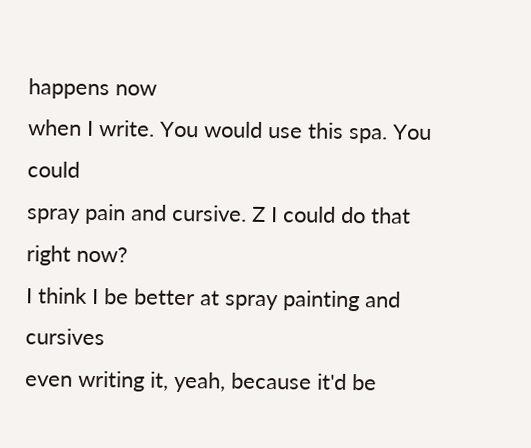happens now
when I write. You would use this spa. You could
spray pain and cursive. Z I could do that right now?
I think I be better at spray painting and cursives
even writing it, yeah, because it'd be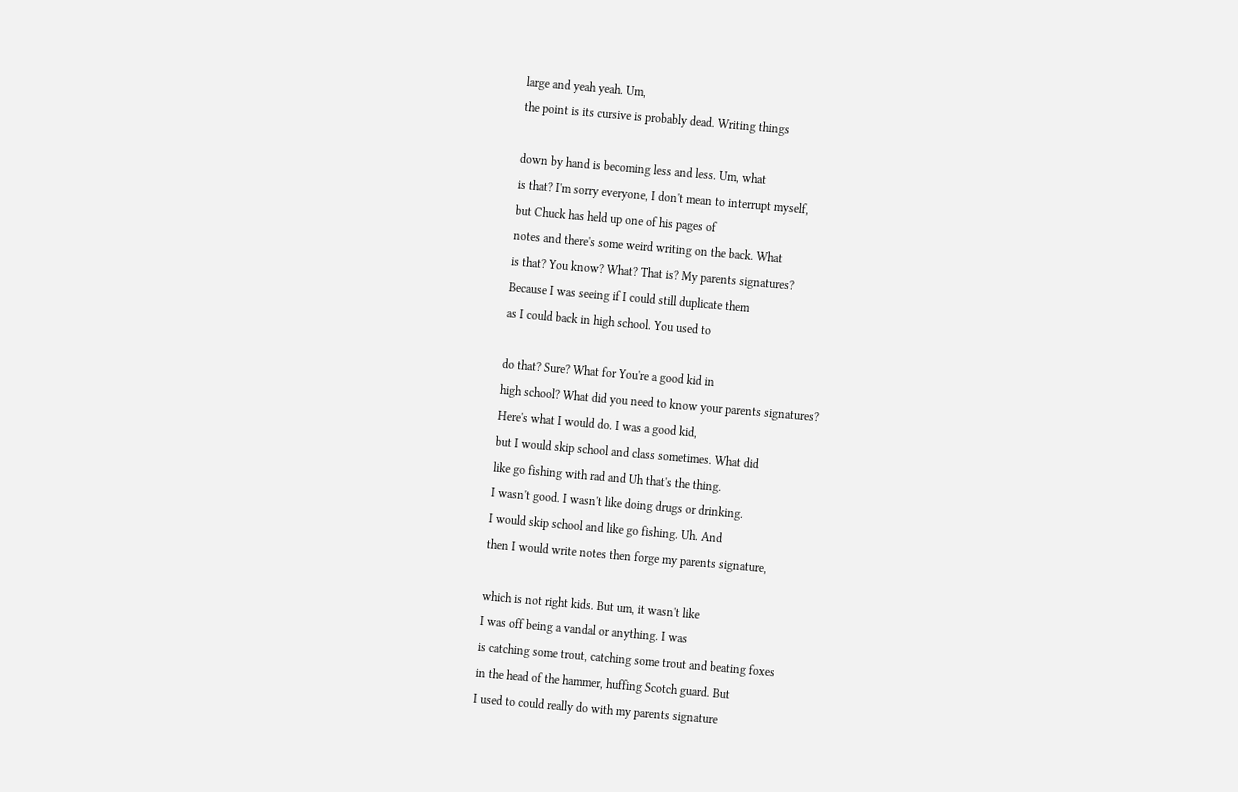large and yeah yeah. Um,
the point is its cursive is probably dead. Writing things

down by hand is becoming less and less. Um, what
is that? I'm sorry everyone, I don't mean to interrupt myself,
but Chuck has held up one of his pages of
notes and there's some weird writing on the back. What
is that? You know? What? That is? My parents signatures?
Because I was seeing if I could still duplicate them
as I could back in high school. You used to

do that? Sure? What for You're a good kid in
high school? What did you need to know your parents signatures?
Here's what I would do. I was a good kid,
but I would skip school and class sometimes. What did
like go fishing with rad and Uh that's the thing.
I wasn't good. I wasn't like doing drugs or drinking.
I would skip school and like go fishing. Uh. And
then I would write notes then forge my parents signature,

which is not right kids. But um, it wasn't like
I was off being a vandal or anything. I was
is catching some trout, catching some trout and beating foxes
in the head of the hammer, huffing Scotch guard. But
I used to could really do with my parents signature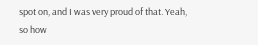spot on, and I was very proud of that. Yeah,
so how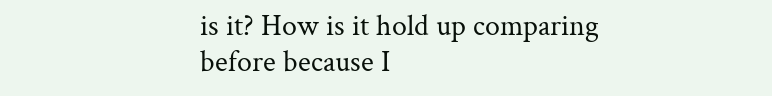is it? How is it hold up comparing
before because I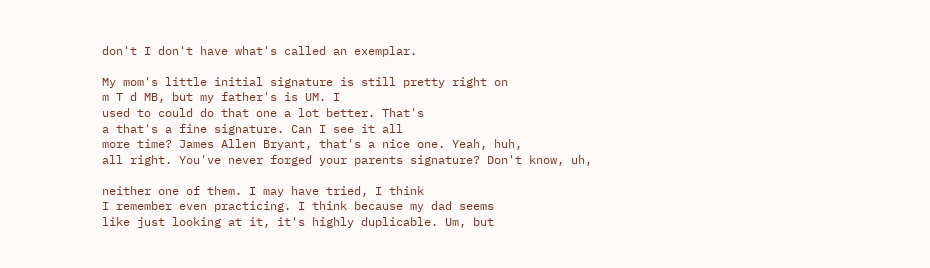don't I don't have what's called an exemplar.

My mom's little initial signature is still pretty right on
m T d MB, but my father's is UM. I
used to could do that one a lot better. That's
a that's a fine signature. Can I see it all
more time? James Allen Bryant, that's a nice one. Yeah, huh,
all right. You've never forged your parents signature? Don't know, uh,

neither one of them. I may have tried, I think
I remember even practicing. I think because my dad seems
like just looking at it, it's highly duplicable. Um, but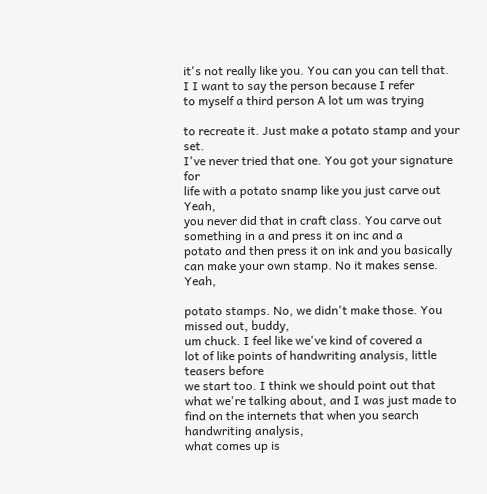it's not really like you. You can you can tell that.
I I want to say the person because I refer
to myself a third person A lot um was trying

to recreate it. Just make a potato stamp and your set.
I've never tried that one. You got your signature for
life with a potato snamp like you just carve out Yeah,
you never did that in craft class. You carve out
something in a and press it on inc and a
potato and then press it on ink and you basically
can make your own stamp. No it makes sense. Yeah,

potato stamps. No, we didn't make those. You missed out, buddy,
um chuck. I feel like we've kind of covered a
lot of like points of handwriting analysis, little teasers before
we start too. I think we should point out that
what we're talking about, and I was just made to
find on the internets that when you search handwriting analysis,
what comes up is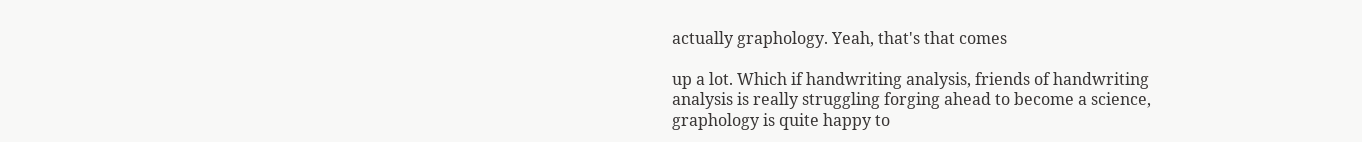actually graphology. Yeah, that's that comes

up a lot. Which if handwriting analysis, friends of handwriting
analysis is really struggling forging ahead to become a science,
graphology is quite happy to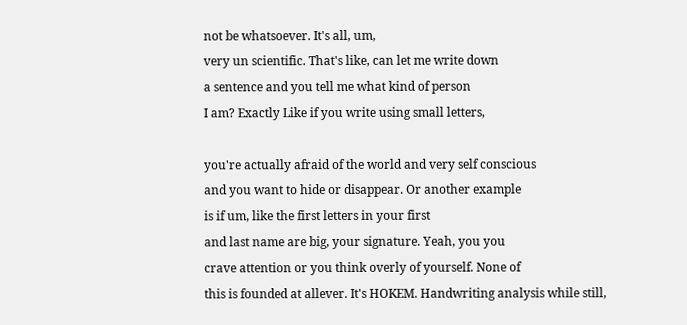not be whatsoever. It's all, um,
very un scientific. That's like, can let me write down
a sentence and you tell me what kind of person
I am? Exactly Like if you write using small letters,

you're actually afraid of the world and very self conscious
and you want to hide or disappear. Or another example
is if um, like the first letters in your first
and last name are big, your signature. Yeah, you you
crave attention or you think overly of yourself. None of
this is founded at allever. It's HOKEM. Handwriting analysis while still,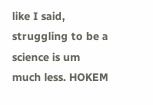like I said, struggling to be a science is um
much less. HOKEM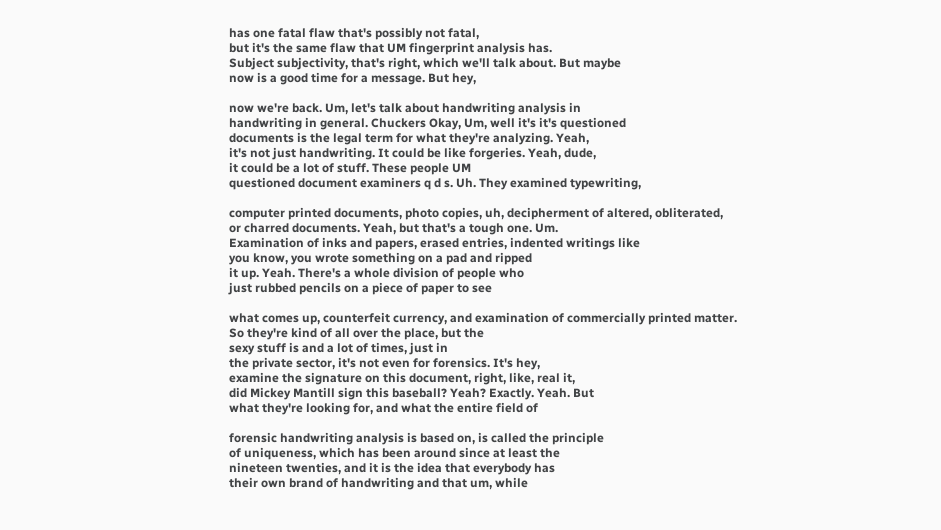has one fatal flaw that's possibly not fatal,
but it's the same flaw that UM fingerprint analysis has.
Subject subjectivity, that's right, which we'll talk about. But maybe
now is a good time for a message. But hey,

now we're back. Um, let's talk about handwriting analysis in
handwriting in general. Chuckers Okay, Um, well it's it's questioned
documents is the legal term for what they're analyzing. Yeah,
it's not just handwriting. It could be like forgeries. Yeah, dude,
it could be a lot of stuff. These people UM
questioned document examiners q d s. Uh. They examined typewriting,

computer printed documents, photo copies, uh, decipherment of altered, obliterated,
or charred documents. Yeah, but that's a tough one. Um.
Examination of inks and papers, erased entries, indented writings like
you know, you wrote something on a pad and ripped
it up. Yeah. There's a whole division of people who
just rubbed pencils on a piece of paper to see

what comes up, counterfeit currency, and examination of commercially printed matter.
So they're kind of all over the place, but the
sexy stuff is and a lot of times, just in
the private sector, it's not even for forensics. It's hey,
examine the signature on this document, right, like, real it,
did Mickey Mantill sign this baseball? Yeah? Exactly. Yeah. But
what they're looking for, and what the entire field of

forensic handwriting analysis is based on, is called the principle
of uniqueness, which has been around since at least the
nineteen twenties, and it is the idea that everybody has
their own brand of handwriting and that um, while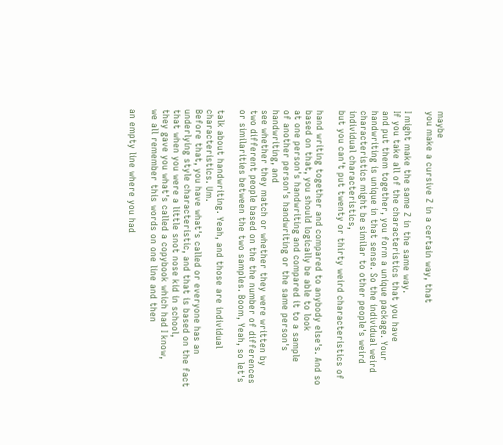maybe
you make a cursive Z in a certain way, that

I might make the same Z in the same way.
If you take all of the characteristics that you have
and put them together, you form a unique package. Your
handwriting is unique in that sense. So the individual weird
characteristics might be similar to other people's weird individual characteristics,
but you can't put twenty or thirty weird characteristics of

hand writing together and compared to anybody else's. And so
based on that, you should logically be able to look
at one person's handwriting and compared it to a sample
of another person's handwriting or the same person's handwriting, and
see whether they match or whether they were written by
two different people based on the the number of differences
or similarities between the two samples. Boom, Yeah, so let's

talk about handwriting. Yeah, and those are individual characteristics. Um.
Before that, you have what's called or everyone has an
underlying style characteristic, and that is based on the fact
that when you were a little snot nose kid in school,
they gave you what's called a copybook which had I know,
we all remember this words on one line and then

an empty line where you had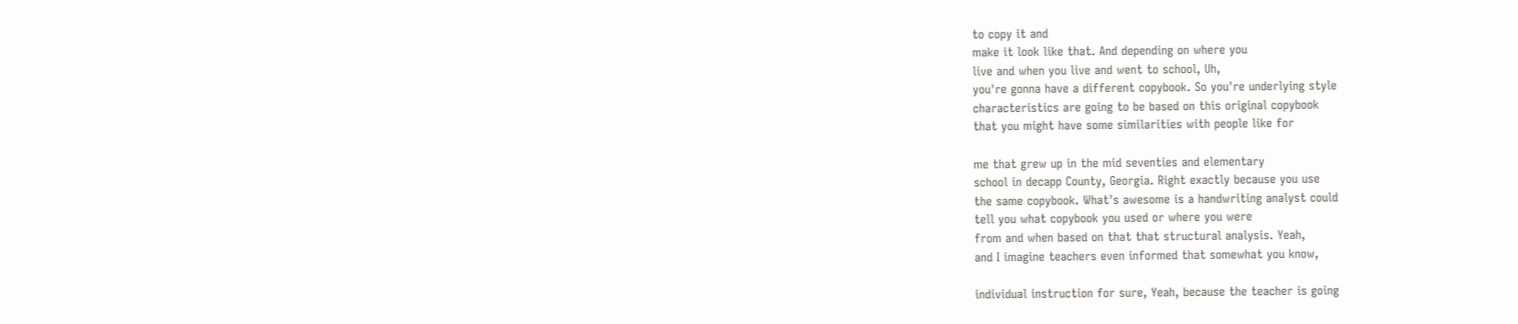to copy it and
make it look like that. And depending on where you
live and when you live and went to school, Uh,
you're gonna have a different copybook. So you're underlying style
characteristics are going to be based on this original copybook
that you might have some similarities with people like for

me that grew up in the mid seventies and elementary
school in decapp County, Georgia. Right exactly because you use
the same copybook. What's awesome is a handwriting analyst could
tell you what copybook you used or where you were
from and when based on that that structural analysis. Yeah,
and I imagine teachers even informed that somewhat you know,

individual instruction for sure, Yeah, because the teacher is going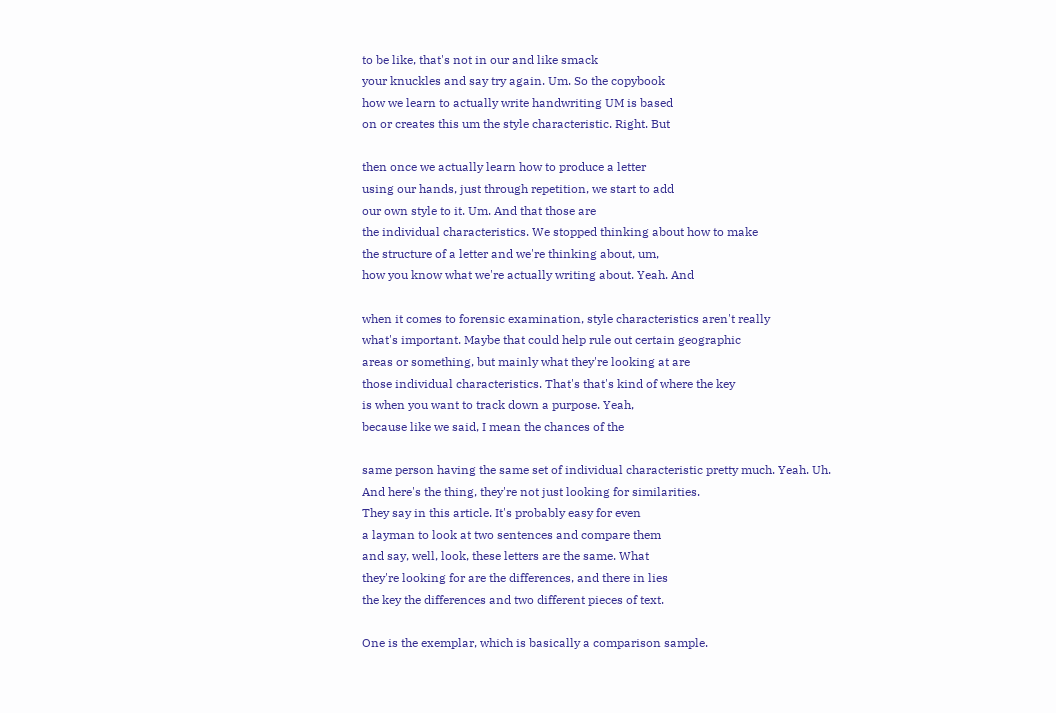to be like, that's not in our and like smack
your knuckles and say try again. Um. So the copybook
how we learn to actually write handwriting UM is based
on or creates this um the style characteristic. Right. But

then once we actually learn how to produce a letter
using our hands, just through repetition, we start to add
our own style to it. Um. And that those are
the individual characteristics. We stopped thinking about how to make
the structure of a letter and we're thinking about, um,
how you know what we're actually writing about. Yeah. And

when it comes to forensic examination, style characteristics aren't really
what's important. Maybe that could help rule out certain geographic
areas or something, but mainly what they're looking at are
those individual characteristics. That's that's kind of where the key
is when you want to track down a purpose. Yeah,
because like we said, I mean the chances of the

same person having the same set of individual characteristic pretty much. Yeah. Uh.
And here's the thing, they're not just looking for similarities.
They say in this article. It's probably easy for even
a layman to look at two sentences and compare them
and say, well, look, these letters are the same. What
they're looking for are the differences, and there in lies
the key the differences and two different pieces of text.

One is the exemplar, which is basically a comparison sample.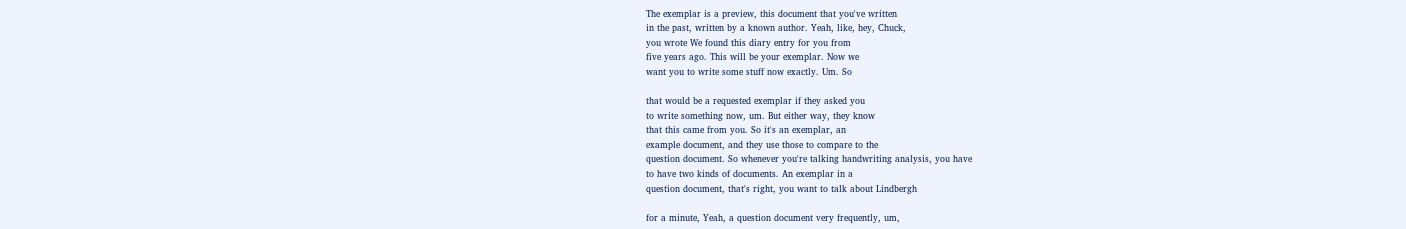The exemplar is a preview, this document that you've written
in the past, written by a known author. Yeah, like, hey, Chuck,
you wrote We found this diary entry for you from
five years ago. This will be your exemplar. Now we
want you to write some stuff now exactly. Um. So

that would be a requested exemplar if they asked you
to write something now, um. But either way, they know
that this came from you. So it's an exemplar, an
example document, and they use those to compare to the
question document. So whenever you're talking handwriting analysis, you have
to have two kinds of documents. An exemplar in a
question document, that's right, you want to talk about Lindbergh

for a minute, Yeah, a question document very frequently, um,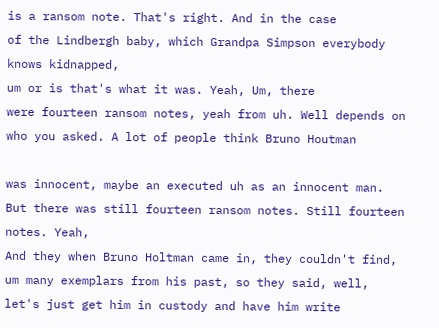is a ransom note. That's right. And in the case
of the Lindbergh baby, which Grandpa Simpson everybody knows kidnapped,
um or is that's what it was. Yeah, Um, there
were fourteen ransom notes, yeah from uh. Well depends on
who you asked. A lot of people think Bruno Houtman

was innocent, maybe an executed uh as an innocent man.
But there was still fourteen ransom notes. Still fourteen notes. Yeah,
And they when Bruno Holtman came in, they couldn't find,
um many exemplars from his past, so they said, well,
let's just get him in custody and have him write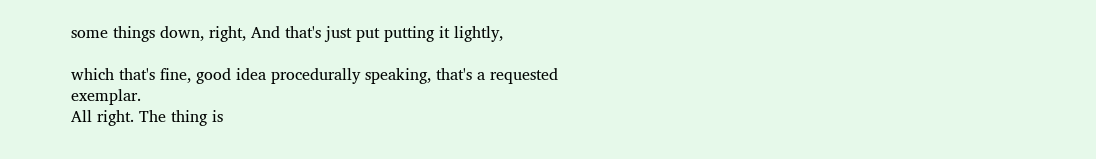some things down, right, And that's just put putting it lightly,

which that's fine, good idea procedurally speaking, that's a requested exemplar.
All right. The thing is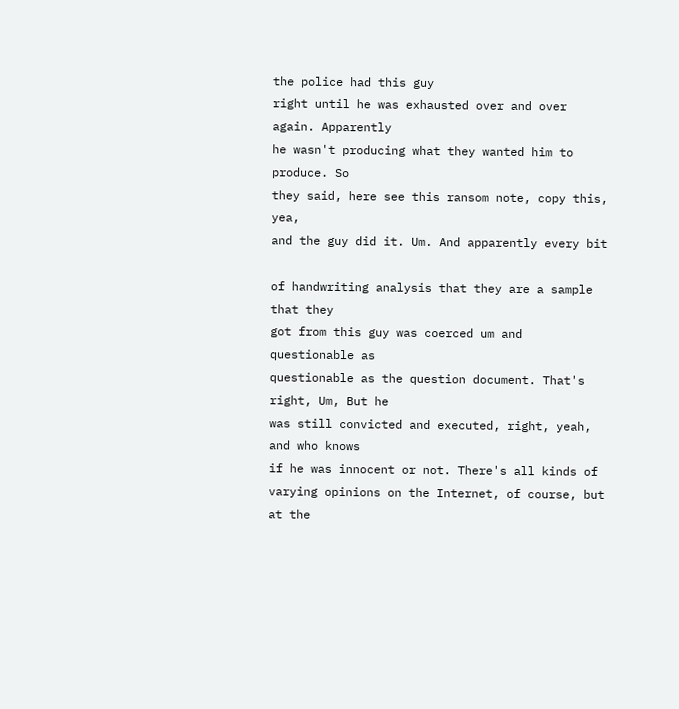the police had this guy
right until he was exhausted over and over again. Apparently
he wasn't producing what they wanted him to produce. So
they said, here see this ransom note, copy this, yea,
and the guy did it. Um. And apparently every bit

of handwriting analysis that they are a sample that they
got from this guy was coerced um and questionable as
questionable as the question document. That's right, Um, But he
was still convicted and executed, right, yeah, and who knows
if he was innocent or not. There's all kinds of
varying opinions on the Internet, of course, but at the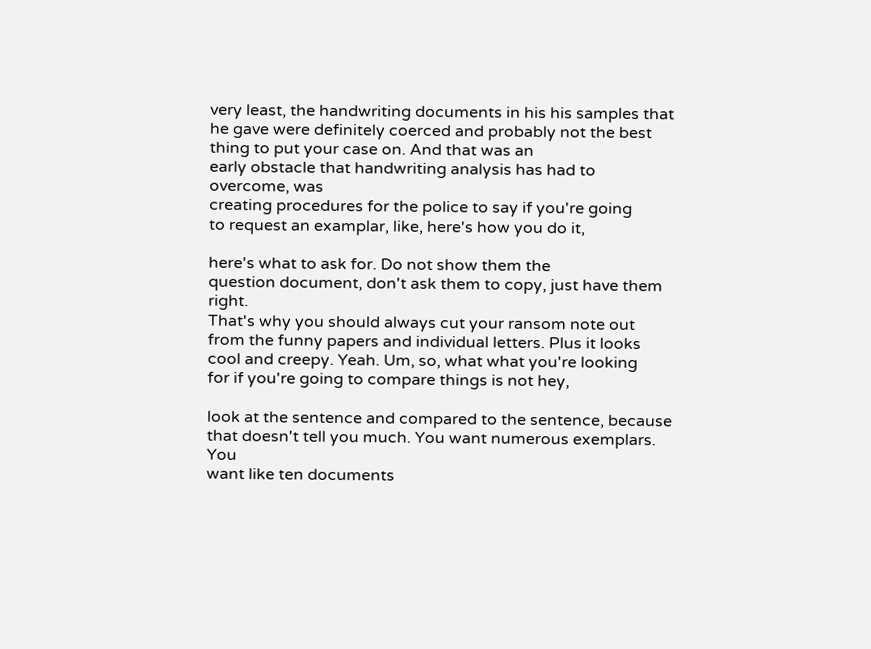very least, the handwriting documents in his his samples that
he gave were definitely coerced and probably not the best
thing to put your case on. And that was an
early obstacle that handwriting analysis has had to overcome, was
creating procedures for the police to say if you're going
to request an examplar, like, here's how you do it,

here's what to ask for. Do not show them the
question document, don't ask them to copy, just have them right.
That's why you should always cut your ransom note out
from the funny papers and individual letters. Plus it looks
cool and creepy. Yeah. Um, so, what what you're looking
for if you're going to compare things is not hey,

look at the sentence and compared to the sentence, because
that doesn't tell you much. You want numerous exemplars. You
want like ten documents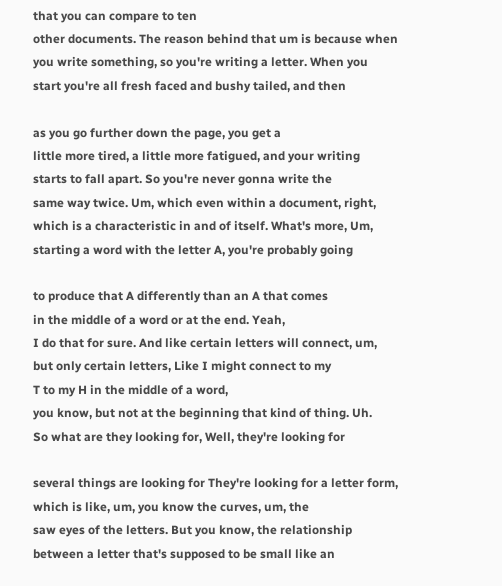that you can compare to ten
other documents. The reason behind that um is because when
you write something, so you're writing a letter. When you
start you're all fresh faced and bushy tailed, and then

as you go further down the page, you get a
little more tired, a little more fatigued, and your writing
starts to fall apart. So you're never gonna write the
same way twice. Um, which even within a document, right,
which is a characteristic in and of itself. What's more, Um,
starting a word with the letter A, you're probably going

to produce that A differently than an A that comes
in the middle of a word or at the end. Yeah,
I do that for sure. And like certain letters will connect, um,
but only certain letters, Like I might connect to my
T to my H in the middle of a word,
you know, but not at the beginning that kind of thing. Uh.
So what are they looking for, Well, they're looking for

several things are looking for They're looking for a letter form,
which is like, um, you know the curves, um, the
saw eyes of the letters. But you know, the relationship
between a letter that's supposed to be small like an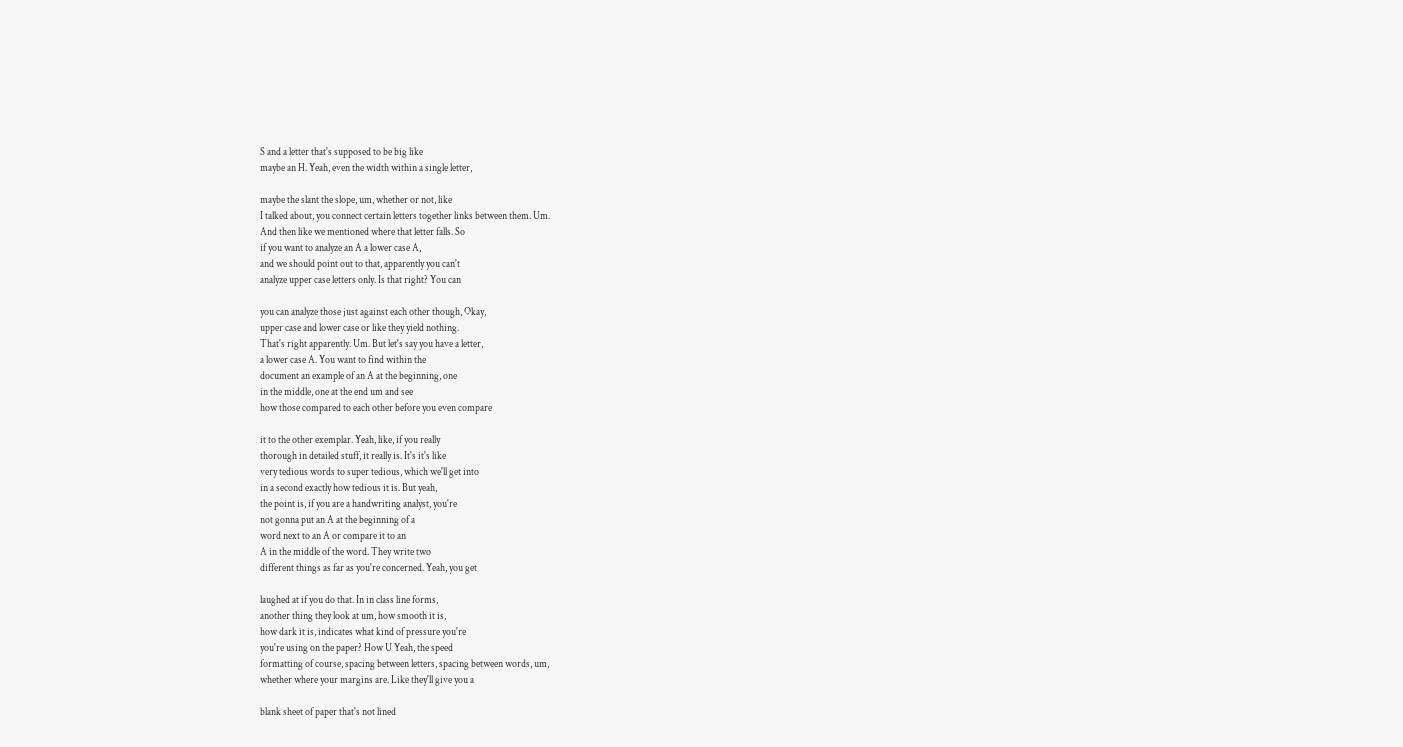S and a letter that's supposed to be big like
maybe an H. Yeah, even the width within a single letter,

maybe the slant the slope, um, whether or not, like
I talked about, you connect certain letters together links between them. Um.
And then like we mentioned where that letter falls. So
if you want to analyze an A a lower case A,
and we should point out to that, apparently you can't
analyze upper case letters only. Is that right? You can

you can analyze those just against each other though, Okay,
upper case and lower case or like they yield nothing.
That's right apparently. Um. But let's say you have a letter,
a lower case A. You want to find within the
document an example of an A at the beginning, one
in the middle, one at the end um and see
how those compared to each other before you even compare

it to the other exemplar. Yeah, like, if you really
thorough in detailed stuff, it really is. It's it's like
very tedious words to super tedious, which we'll get into
in a second exactly how tedious it is. But yeah,
the point is, if you are a handwriting analyst, you're
not gonna put an A at the beginning of a
word next to an A or compare it to an
A in the middle of the word. They write two
different things as far as you're concerned. Yeah, you get

laughed at if you do that. In in class line forms,
another thing they look at um, how smooth it is,
how dark it is, indicates what kind of pressure you're
you're using on the paper? How U Yeah, the speed
formatting of course, spacing between letters, spacing between words, um,
whether where your margins are. Like they'll give you a

blank sheet of paper that's not lined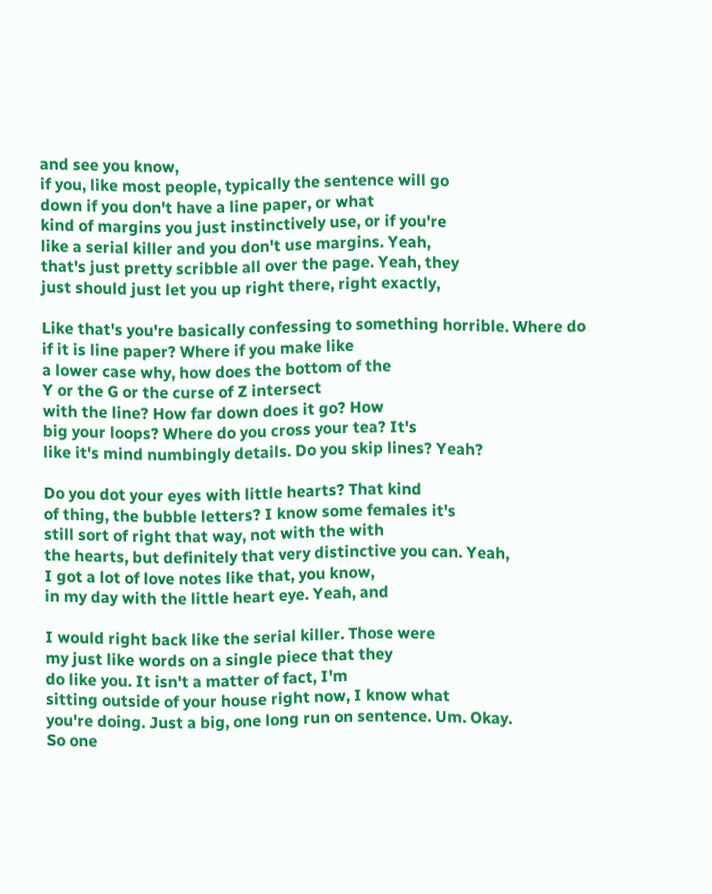and see you know,
if you, like most people, typically the sentence will go
down if you don't have a line paper, or what
kind of margins you just instinctively use, or if you're
like a serial killer and you don't use margins. Yeah,
that's just pretty scribble all over the page. Yeah, they
just should just let you up right there, right exactly,

Like that's you're basically confessing to something horrible. Where do
if it is line paper? Where if you make like
a lower case why, how does the bottom of the
Y or the G or the curse of Z intersect
with the line? How far down does it go? How
big your loops? Where do you cross your tea? It's
like it's mind numbingly details. Do you skip lines? Yeah?

Do you dot your eyes with little hearts? That kind
of thing, the bubble letters? I know some females it's
still sort of right that way, not with the with
the hearts, but definitely that very distinctive you can. Yeah,
I got a lot of love notes like that, you know,
in my day with the little heart eye. Yeah, and

I would right back like the serial killer. Those were
my just like words on a single piece that they
do like you. It isn't a matter of fact, I'm
sitting outside of your house right now, I know what
you're doing. Just a big, one long run on sentence. Um. Okay.
So one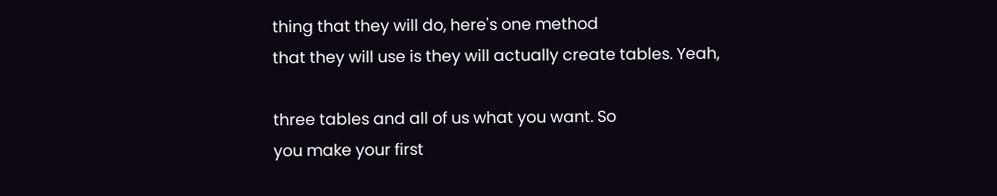thing that they will do, here's one method
that they will use is they will actually create tables. Yeah,

three tables and all of us what you want. So
you make your first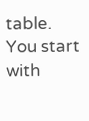table. You start with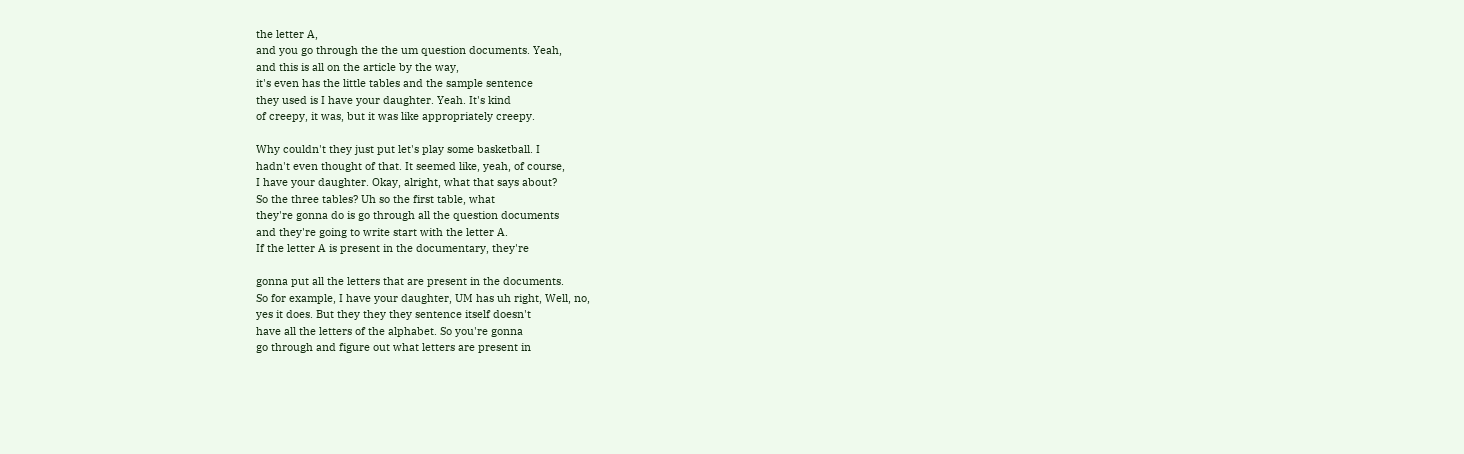the letter A,
and you go through the the um question documents. Yeah,
and this is all on the article by the way,
it's even has the little tables and the sample sentence
they used is I have your daughter. Yeah. It's kind
of creepy, it was, but it was like appropriately creepy.

Why couldn't they just put let's play some basketball. I
hadn't even thought of that. It seemed like, yeah, of course,
I have your daughter. Okay, alright, what that says about?
So the three tables? Uh so the first table, what
they're gonna do is go through all the question documents
and they're going to write start with the letter A.
If the letter A is present in the documentary, they're

gonna put all the letters that are present in the documents.
So for example, I have your daughter, UM has uh right, Well, no,
yes it does. But they they they sentence itself doesn't
have all the letters of the alphabet. So you're gonna
go through and figure out what letters are present in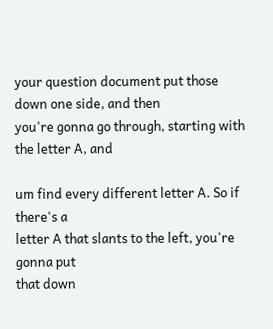your question document put those down one side, and then
you're gonna go through, starting with the letter A, and

um find every different letter A. So if there's a
letter A that slants to the left, you're gonna put
that down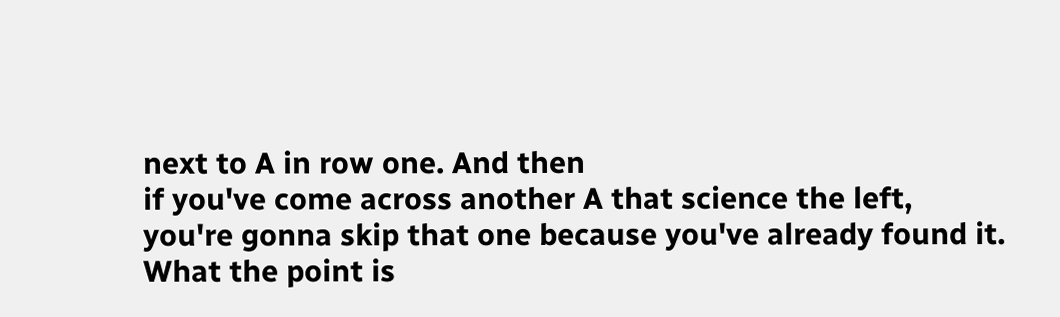next to A in row one. And then
if you've come across another A that science the left,
you're gonna skip that one because you've already found it.
What the point is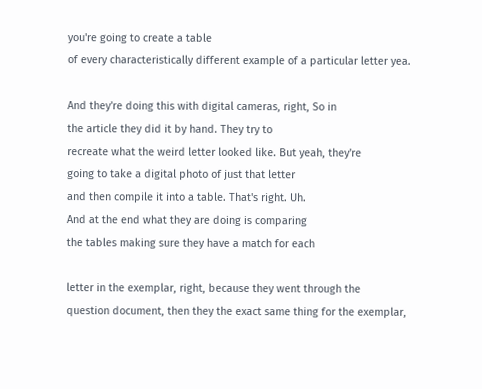you're going to create a table
of every characteristically different example of a particular letter yea.

And they're doing this with digital cameras, right, So in
the article they did it by hand. They try to
recreate what the weird letter looked like. But yeah, they're
going to take a digital photo of just that letter
and then compile it into a table. That's right. Uh.
And at the end what they are doing is comparing
the tables making sure they have a match for each

letter in the exemplar, right, because they went through the
question document, then they the exact same thing for the exemplar,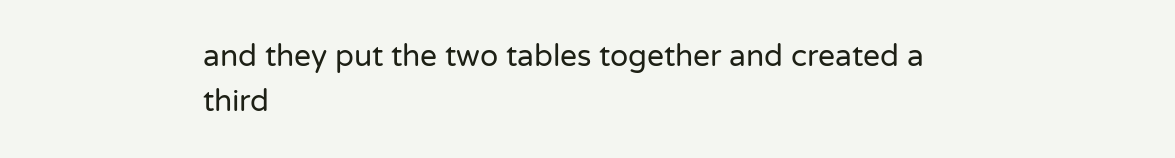and they put the two tables together and created a
third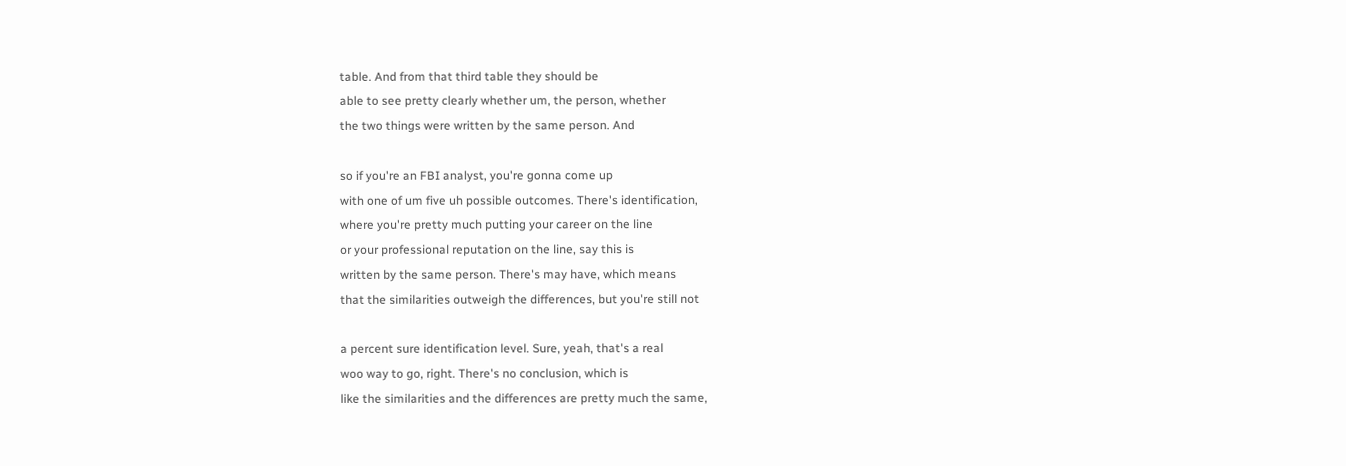table. And from that third table they should be
able to see pretty clearly whether um, the person, whether
the two things were written by the same person. And

so if you're an FBI analyst, you're gonna come up
with one of um five uh possible outcomes. There's identification,
where you're pretty much putting your career on the line
or your professional reputation on the line, say this is
written by the same person. There's may have, which means
that the similarities outweigh the differences, but you're still not

a percent sure identification level. Sure, yeah, that's a real
woo way to go, right. There's no conclusion, which is
like the similarities and the differences are pretty much the same,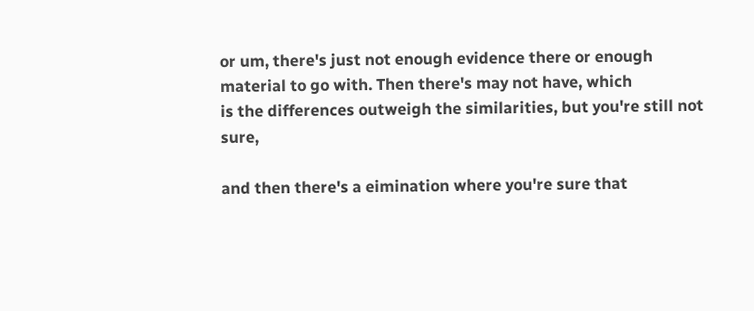or um, there's just not enough evidence there or enough
material to go with. Then there's may not have, which
is the differences outweigh the similarities, but you're still not sure,

and then there's a eimination where you're sure that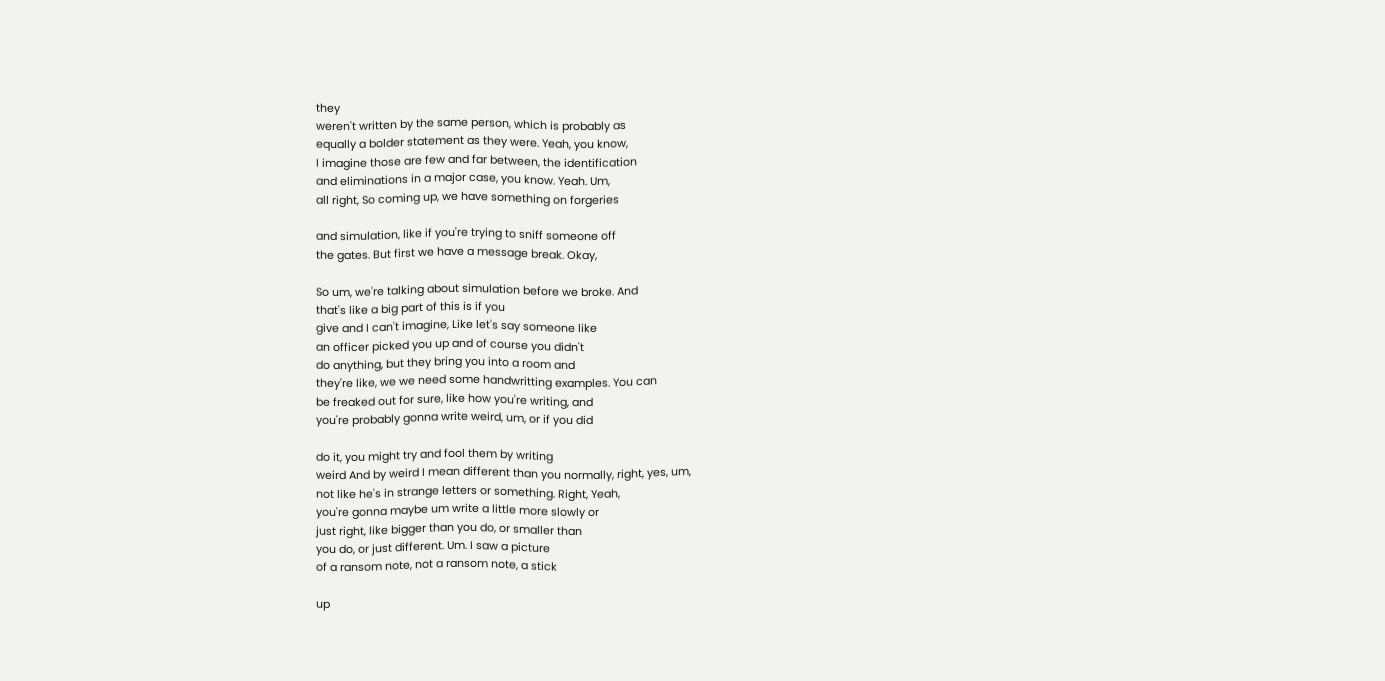they
weren't written by the same person, which is probably as
equally a bolder statement as they were. Yeah, you know,
I imagine those are few and far between, the identification
and eliminations in a major case, you know. Yeah. Um,
all right, So coming up, we have something on forgeries

and simulation, like if you're trying to sniff someone off
the gates. But first we have a message break. Okay,

So um, we're talking about simulation before we broke. And
that's like a big part of this is if you
give and I can't imagine, Like let's say someone like
an officer picked you up and of course you didn't
do anything, but they bring you into a room and
they're like, we we need some handwritting examples. You can
be freaked out for sure, like how you're writing, and
you're probably gonna write weird, um, or if you did

do it, you might try and fool them by writing
weird And by weird I mean different than you normally, right, yes, um,
not like he's in strange letters or something. Right, Yeah,
you're gonna maybe um write a little more slowly or
just right, like bigger than you do, or smaller than
you do, or just different. Um. I saw a picture
of a ransom note, not a ransom note, a stick

up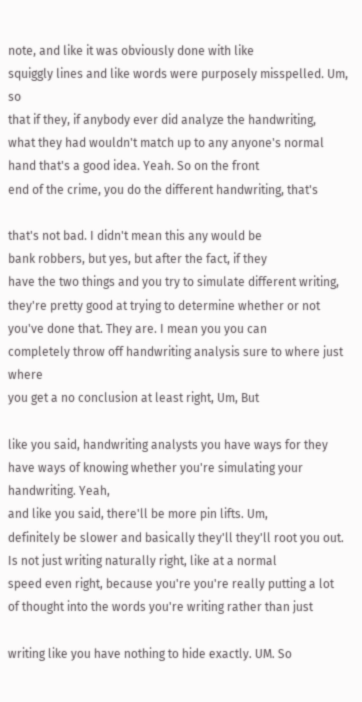note, and like it was obviously done with like
squiggly lines and like words were purposely misspelled. Um, so
that if they, if anybody ever did analyze the handwriting,
what they had wouldn't match up to any anyone's normal
hand that's a good idea. Yeah. So on the front
end of the crime, you do the different handwriting, that's

that's not bad. I didn't mean this any would be
bank robbers, but yes, but after the fact, if they
have the two things and you try to simulate different writing,
they're pretty good at trying to determine whether or not
you've done that. They are. I mean you you can
completely throw off handwriting analysis sure to where just where
you get a no conclusion at least right, Um, But

like you said, handwriting analysts you have ways for they
have ways of knowing whether you're simulating your handwriting. Yeah,
and like you said, there'll be more pin lifts. Um,
definitely be slower and basically they'll they'll root you out.
Is not just writing naturally right, like at a normal
speed even right, because you're you're really putting a lot
of thought into the words you're writing rather than just

writing like you have nothing to hide exactly. UM. So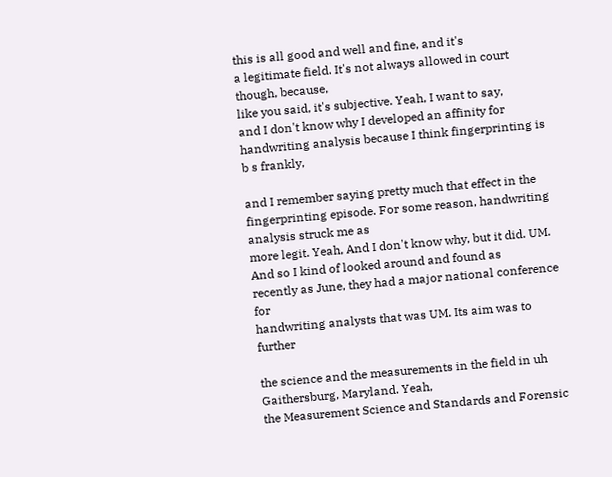this is all good and well and fine, and it's
a legitimate field. It's not always allowed in court though, because,
like you said, it's subjective. Yeah, I want to say,
and I don't know why I developed an affinity for
handwriting analysis because I think fingerprinting is b s frankly,

and I remember saying pretty much that effect in the
fingerprinting episode. For some reason, handwriting analysis struck me as
more legit. Yeah, And I don't know why, but it did. UM.
And so I kind of looked around and found as
recently as June, they had a major national conference for
handwriting analysts that was UM. Its aim was to further

the science and the measurements in the field in uh Gaithersburg, Maryland. Yeah,
the Measurement Science and Standards and Forensic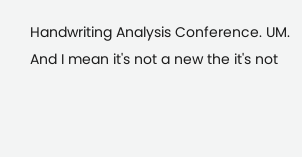Handwriting Analysis Conference. UM.
And I mean it's not a new the it's not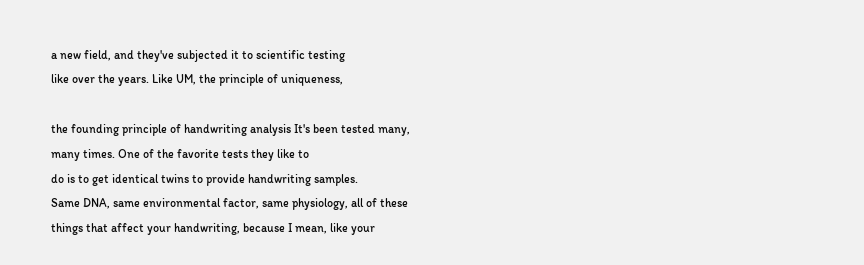a new field, and they've subjected it to scientific testing
like over the years. Like UM, the principle of uniqueness,

the founding principle of handwriting analysis It's been tested many,
many times. One of the favorite tests they like to
do is to get identical twins to provide handwriting samples.
Same DNA, same environmental factor, same physiology, all of these
things that affect your handwriting, because I mean, like your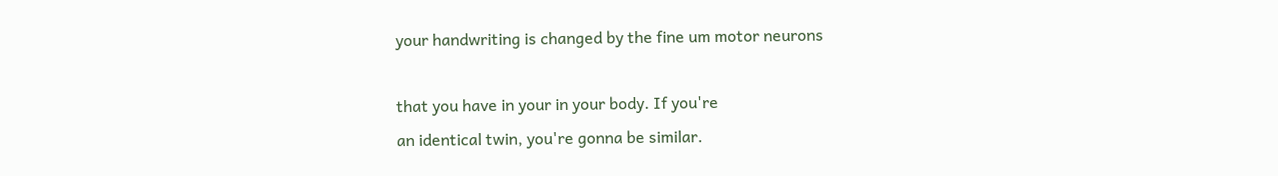your handwriting is changed by the fine um motor neurons

that you have in your in your body. If you're
an identical twin, you're gonna be similar.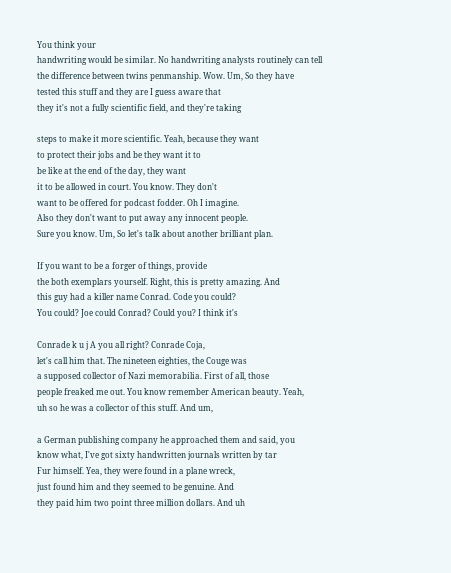You think your
handwriting would be similar. No handwriting analysts routinely can tell
the difference between twins penmanship. Wow. Um, So they have
tested this stuff and they are I guess aware that
they it's not a fully scientific field, and they're taking

steps to make it more scientific. Yeah, because they want
to protect their jobs and be they want it to
be like at the end of the day, they want
it to be allowed in court. You know. They don't
want to be offered for podcast fodder. Oh I imagine.
Also they don't want to put away any innocent people.
Sure you know. Um, So let's talk about another brilliant plan.

If you want to be a forger of things, provide
the both exemplars yourself. Right, this is pretty amazing. And
this guy had a killer name Conrad. Code you could?
You could? Joe could Conrad? Could you? I think it's

Conrade k u j A you all right? Conrade Coja,
let's call him that. The nineteen eighties, the Couge was
a supposed collector of Nazi memorabilia. First of all, those
people freaked me out. You know remember American beauty. Yeah,
uh so he was a collector of this stuff. And um,

a German publishing company he approached them and said, you
know what, I've got sixty handwritten journals written by tar
Fur himself. Yea, they were found in a plane wreck,
just found him and they seemed to be genuine. And
they paid him two point three million dollars. And uh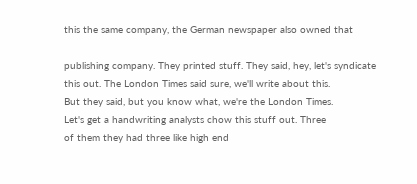this the same company, the German newspaper also owned that

publishing company. They printed stuff. They said, hey, let's syndicate
this out. The London Times said sure, we'll write about this.
But they said, but you know what, we're the London Times.
Let's get a handwriting analysts chow this stuff out. Three
of them they had three like high end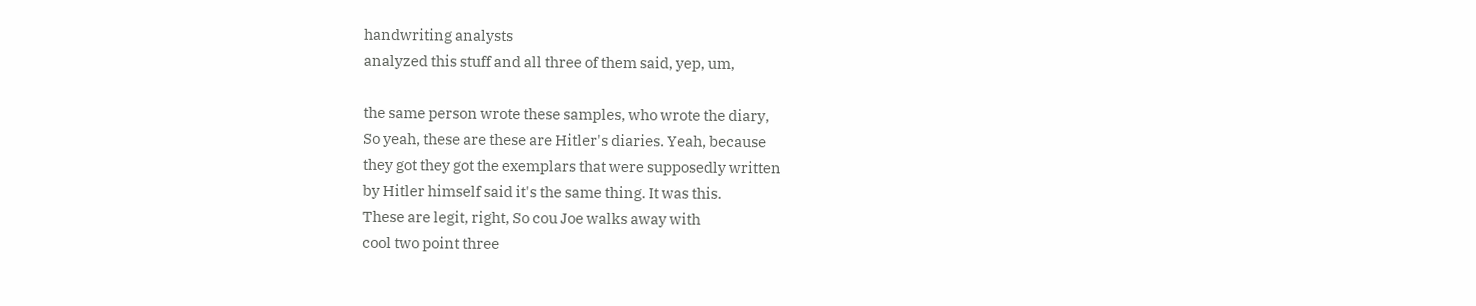handwriting analysts
analyzed this stuff and all three of them said, yep, um,

the same person wrote these samples, who wrote the diary,
So yeah, these are these are Hitler's diaries. Yeah, because
they got they got the exemplars that were supposedly written
by Hitler himself said it's the same thing. It was this.
These are legit, right, So cou Joe walks away with
cool two point three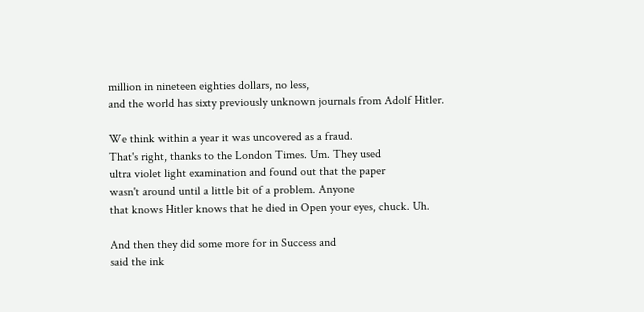million in nineteen eighties dollars, no less,
and the world has sixty previously unknown journals from Adolf Hitler.

We think within a year it was uncovered as a fraud.
That's right, thanks to the London Times. Um. They used
ultra violet light examination and found out that the paper
wasn't around until a little bit of a problem. Anyone
that knows Hitler knows that he died in Open your eyes, chuck. Uh.

And then they did some more for in Success and
said the ink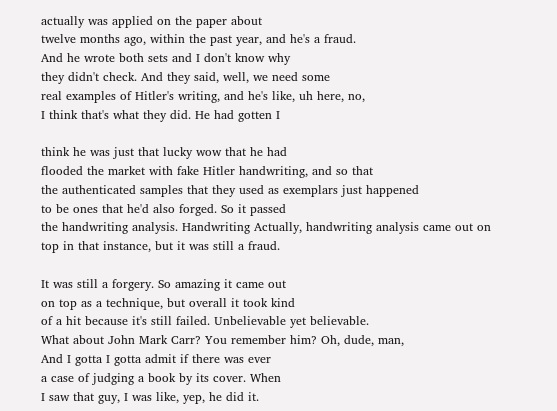actually was applied on the paper about
twelve months ago, within the past year, and he's a fraud.
And he wrote both sets and I don't know why
they didn't check. And they said, well, we need some
real examples of Hitler's writing, and he's like, uh here, no,
I think that's what they did. He had gotten I

think he was just that lucky wow that he had
flooded the market with fake Hitler handwriting, and so that
the authenticated samples that they used as exemplars just happened
to be ones that he'd also forged. So it passed
the handwriting analysis. Handwriting Actually, handwriting analysis came out on
top in that instance, but it was still a fraud.

It was still a forgery. So amazing it came out
on top as a technique, but overall it took kind
of a hit because it's still failed. Unbelievable yet believable.
What about John Mark Carr? You remember him? Oh, dude, man,
And I gotta I gotta admit if there was ever
a case of judging a book by its cover. When
I saw that guy, I was like, yep, he did it.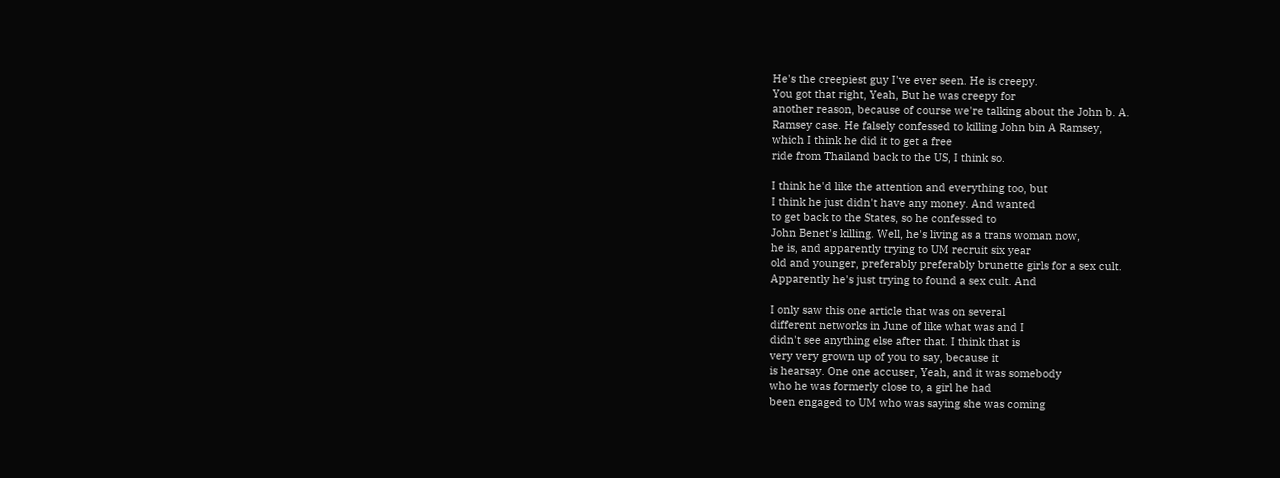He's the creepiest guy I've ever seen. He is creepy.
You got that right, Yeah, But he was creepy for
another reason, because of course we're talking about the John b. A.
Ramsey case. He falsely confessed to killing John bin A Ramsey,
which I think he did it to get a free
ride from Thailand back to the US, I think so.

I think he'd like the attention and everything too, but
I think he just didn't have any money. And wanted
to get back to the States, so he confessed to
John Benet's killing. Well, he's living as a trans woman now,
he is, and apparently trying to UM recruit six year
old and younger, preferably preferably brunette girls for a sex cult.
Apparently he's just trying to found a sex cult. And

I only saw this one article that was on several
different networks in June of like what was and I
didn't see anything else after that. I think that is
very very grown up of you to say, because it
is hearsay. One one accuser, Yeah, and it was somebody
who he was formerly close to, a girl he had
been engaged to UM who was saying she was coming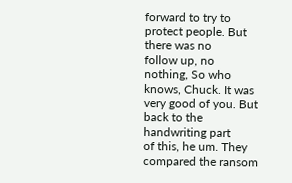forward to try to protect people. But there was no
follow up, no nothing, So who knows, Chuck. It was
very good of you. But back to the handwriting part
of this, he um. They compared the ransom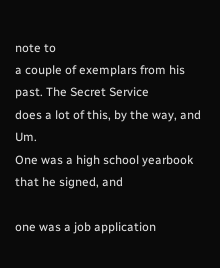note to
a couple of exemplars from his past. The Secret Service
does a lot of this, by the way, and Um.
One was a high school yearbook that he signed, and

one was a job application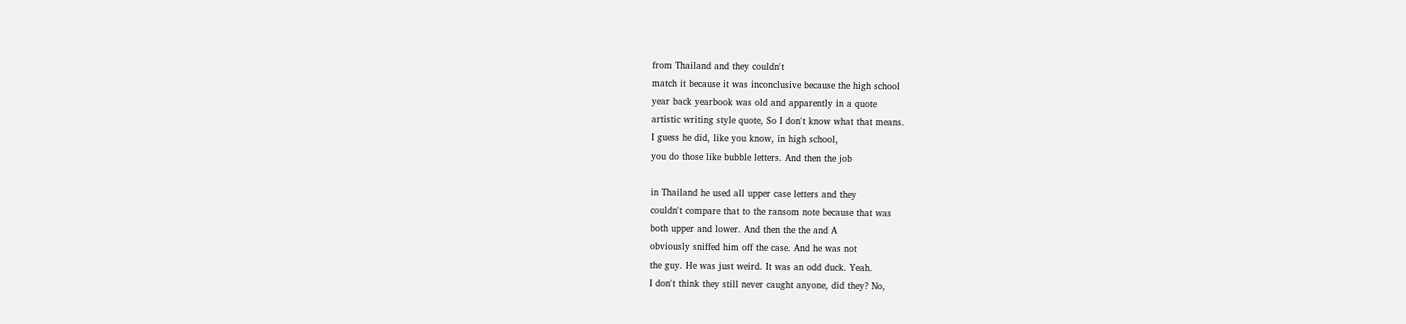from Thailand and they couldn't
match it because it was inconclusive because the high school
year back yearbook was old and apparently in a quote
artistic writing style quote, So I don't know what that means.
I guess he did, like you know, in high school,
you do those like bubble letters. And then the job

in Thailand he used all upper case letters and they
couldn't compare that to the ransom note because that was
both upper and lower. And then the the and A
obviously sniffed him off the case. And he was not
the guy. He was just weird. It was an odd duck. Yeah.
I don't think they still never caught anyone, did they? No,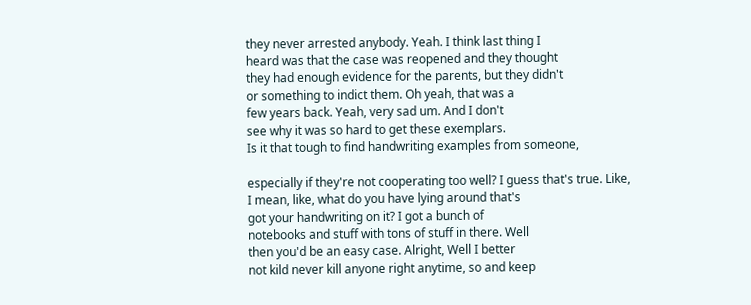they never arrested anybody. Yeah. I think last thing I
heard was that the case was reopened and they thought
they had enough evidence for the parents, but they didn't
or something to indict them. Oh yeah, that was a
few years back. Yeah, very sad um. And I don't
see why it was so hard to get these exemplars.
Is it that tough to find handwriting examples from someone,

especially if they're not cooperating too well? I guess that's true. Like,
I mean, like, what do you have lying around that's
got your handwriting on it? I got a bunch of
notebooks and stuff with tons of stuff in there. Well
then you'd be an easy case. Alright, Well I better
not kild never kill anyone right anytime, so and keep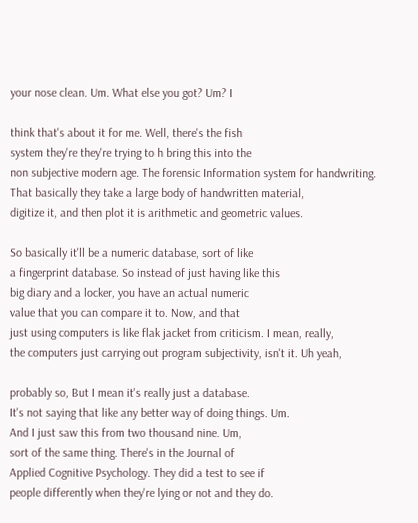your nose clean. Um. What else you got? Um? I

think that's about it for me. Well, there's the fish
system they're they're trying to h bring this into the
non subjective modern age. The forensic Information system for handwriting.
That basically they take a large body of handwritten material,
digitize it, and then plot it is arithmetic and geometric values.

So basically it'll be a numeric database, sort of like
a fingerprint database. So instead of just having like this
big diary and a locker, you have an actual numeric
value that you can compare it to. Now, and that
just using computers is like flak jacket from criticism. I mean, really,
the computers just carrying out program subjectivity, isn't it. Uh yeah,

probably so, But I mean it's really just a database.
It's not saying that like any better way of doing things. Um.
And I just saw this from two thousand nine. Um,
sort of the same thing. There's in the Journal of
Applied Cognitive Psychology. They did a test to see if
people differently when they're lying or not and they do.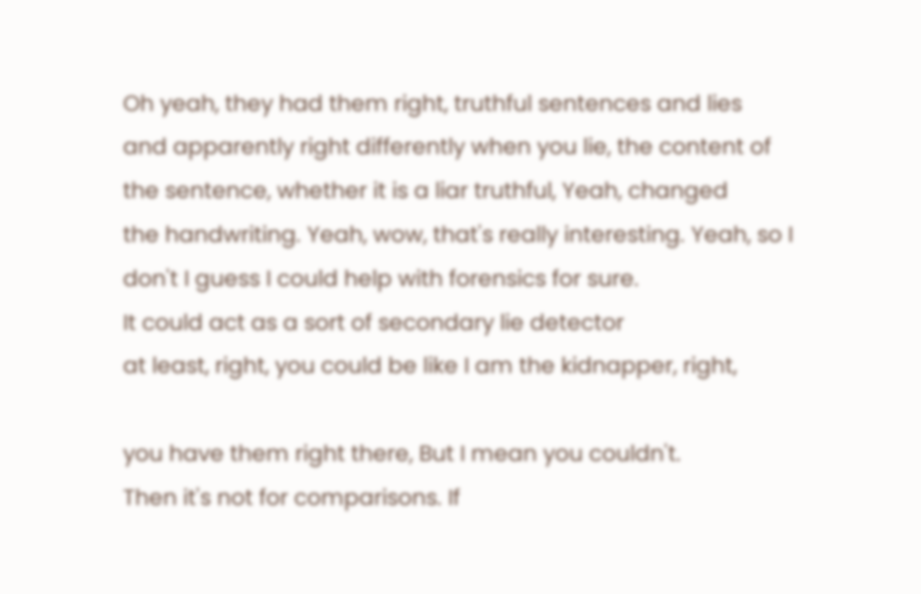Oh yeah, they had them right, truthful sentences and lies
and apparently right differently when you lie, the content of
the sentence, whether it is a liar truthful, Yeah, changed
the handwriting. Yeah, wow, that's really interesting. Yeah, so I
don't I guess I could help with forensics for sure.
It could act as a sort of secondary lie detector
at least, right, you could be like I am the kidnapper, right,

you have them right there, But I mean you couldn't.
Then it's not for comparisons. If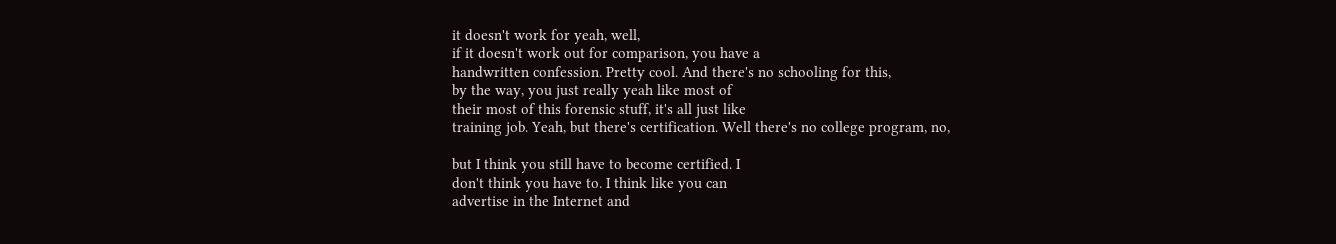it doesn't work for yeah, well,
if it doesn't work out for comparison, you have a
handwritten confession. Pretty cool. And there's no schooling for this,
by the way, you just really yeah like most of
their most of this forensic stuff, it's all just like
training job. Yeah, but there's certification. Well there's no college program, no,

but I think you still have to become certified. I
don't think you have to. I think like you can
advertise in the Internet and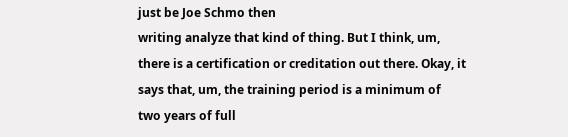just be Joe Schmo then
writing analyze that kind of thing. But I think, um,
there is a certification or creditation out there. Okay, it
says that, um, the training period is a minimum of
two years of full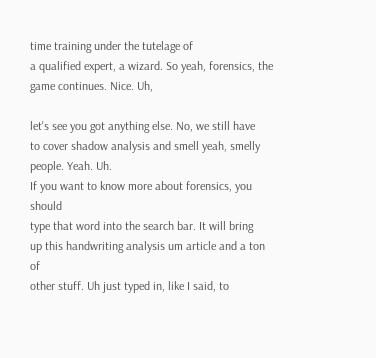time training under the tutelage of
a qualified expert, a wizard. So yeah, forensics, the game continues. Nice. Uh,

let's see you got anything else. No, we still have
to cover shadow analysis and smell yeah, smelly people. Yeah. Uh.
If you want to know more about forensics, you should
type that word into the search bar. It will bring
up this handwriting analysis um article and a ton of
other stuff. Uh just typed in, like I said, to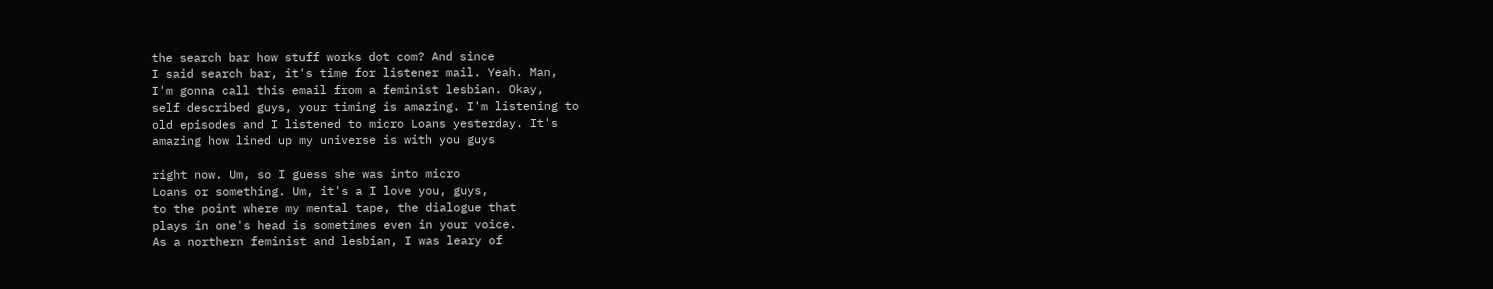the search bar how stuff works dot com? And since
I said search bar, it's time for listener mail. Yeah. Man,
I'm gonna call this email from a feminist lesbian. Okay,
self described guys, your timing is amazing. I'm listening to
old episodes and I listened to micro Loans yesterday. It's
amazing how lined up my universe is with you guys

right now. Um, so I guess she was into micro
Loans or something. Um, it's a I love you, guys,
to the point where my mental tape, the dialogue that
plays in one's head is sometimes even in your voice.
As a northern feminist and lesbian, I was leary of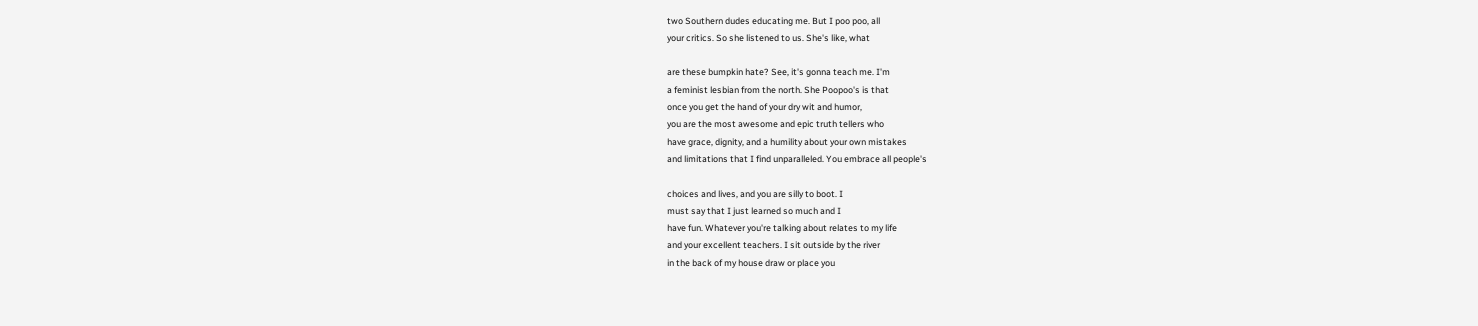two Southern dudes educating me. But I poo poo, all
your critics. So she listened to us. She's like, what

are these bumpkin hate? See, it's gonna teach me. I'm
a feminist lesbian from the north. She Poopoo's is that
once you get the hand of your dry wit and humor,
you are the most awesome and epic truth tellers who
have grace, dignity, and a humility about your own mistakes
and limitations that I find unparalleled. You embrace all people's

choices and lives, and you are silly to boot. I
must say that I just learned so much and I
have fun. Whatever you're talking about relates to my life
and your excellent teachers. I sit outside by the river
in the back of my house draw or place you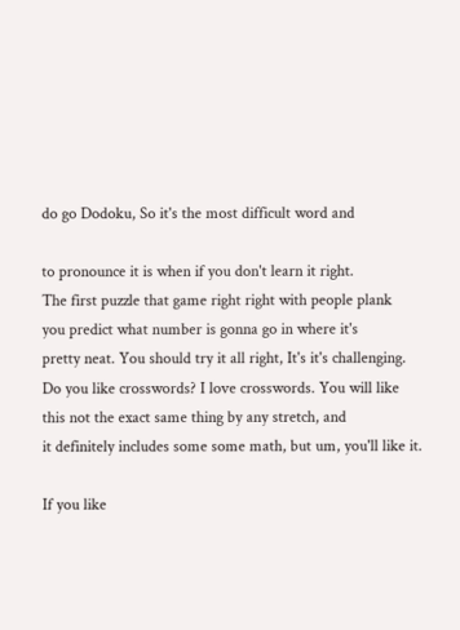do go Dodoku, So it's the most difficult word and

to pronounce it is when if you don't learn it right.
The first puzzle that game right right with people plank
you predict what number is gonna go in where it's
pretty neat. You should try it all right, It's it's challenging.
Do you like crosswords? I love crosswords. You will like
this not the exact same thing by any stretch, and
it definitely includes some some math, but um, you'll like it.

If you like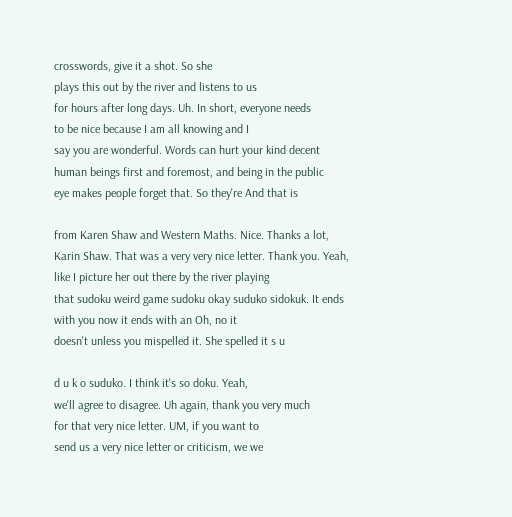crosswords, give it a shot. So she
plays this out by the river and listens to us
for hours after long days. Uh. In short, everyone needs
to be nice because I am all knowing and I
say you are wonderful. Words can hurt your kind decent
human beings first and foremost, and being in the public
eye makes people forget that. So they're And that is

from Karen Shaw and Western Maths. Nice. Thanks a lot,
Karin Shaw. That was a very very nice letter. Thank you. Yeah,
like I picture her out there by the river playing
that sudoku weird game sudoku okay suduko sidokuk. It ends
with you now it ends with an Oh, no it
doesn't unless you mispelled it. She spelled it s u

d u k o suduko. I think it's so doku. Yeah,
we'll agree to disagree. Uh again, thank you very much
for that very nice letter. UM, if you want to
send us a very nice letter or criticism, we we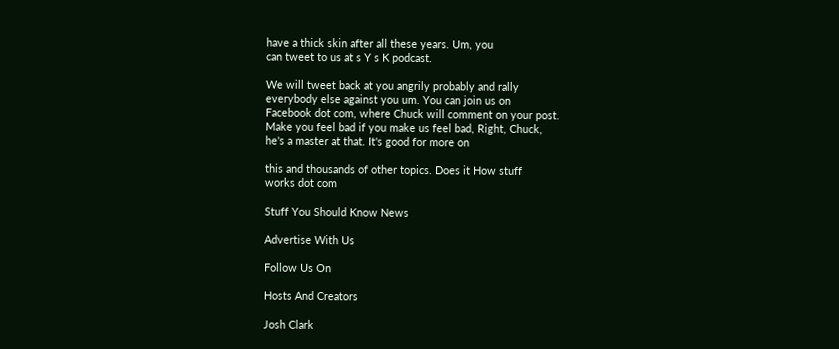have a thick skin after all these years. Um, you
can tweet to us at s Y s K podcast.

We will tweet back at you angrily probably and rally
everybody else against you um. You can join us on
Facebook dot com, where Chuck will comment on your post.
Make you feel bad if you make us feel bad, Right, Chuck,
he's a master at that. It's good for more on

this and thousands of other topics. Does it How stuff
works dot com

Stuff You Should Know News

Advertise With Us

Follow Us On

Hosts And Creators

Josh Clark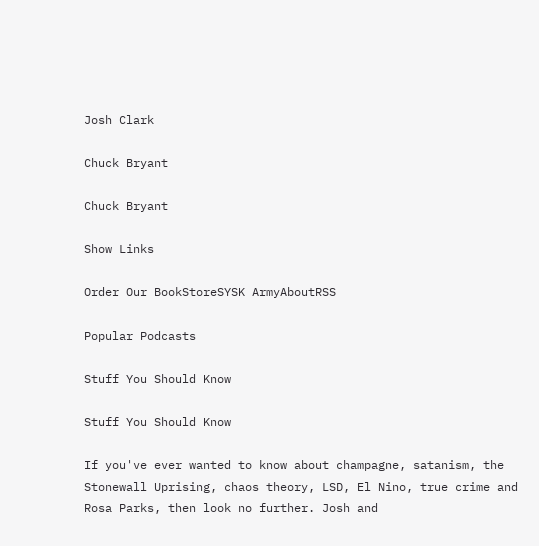Josh Clark

Chuck Bryant

Chuck Bryant

Show Links

Order Our BookStoreSYSK ArmyAboutRSS

Popular Podcasts

Stuff You Should Know

Stuff You Should Know

If you've ever wanted to know about champagne, satanism, the Stonewall Uprising, chaos theory, LSD, El Nino, true crime and Rosa Parks, then look no further. Josh and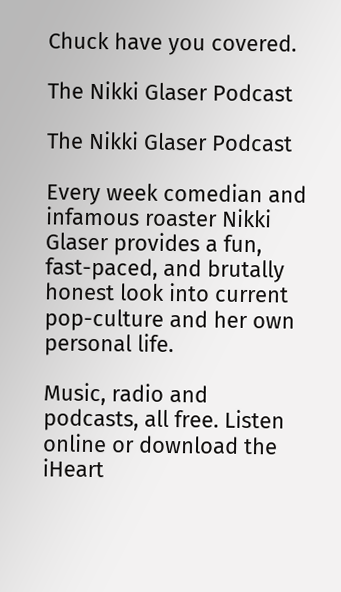Chuck have you covered.

The Nikki Glaser Podcast

The Nikki Glaser Podcast

Every week comedian and infamous roaster Nikki Glaser provides a fun, fast-paced, and brutally honest look into current pop-culture and her own personal life.

Music, radio and podcasts, all free. Listen online or download the iHeart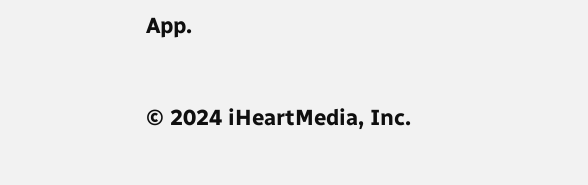App.


© 2024 iHeartMedia, Inc.